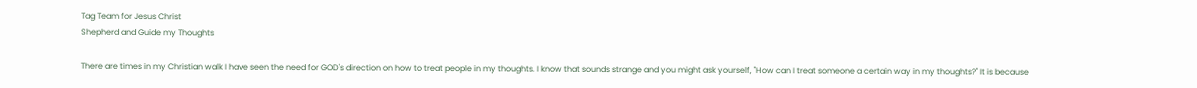Tag Team for Jesus Christ
Shepherd and Guide my Thoughts

There are times in my Christian walk I have seen the need for GOD's direction on how to treat people in my thoughts. I know that sounds strange and you might ask yourself, "How can I treat someone a certain way in my thoughts?" It is because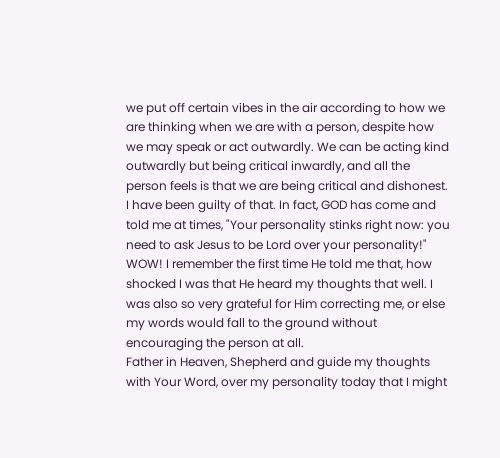we put off certain vibes in the air according to how we are thinking when we are with a person, despite how we may speak or act outwardly. We can be acting kind outwardly but being critical inwardly, and all the person feels is that we are being critical and dishonest. I have been guilty of that. In fact, GOD has come and told me at times, "Your personality stinks right now: you need to ask Jesus to be Lord over your personality!" WOW! I remember the first time He told me that, how shocked I was that He heard my thoughts that well. I was also so very grateful for Him correcting me, or else my words would fall to the ground without encouraging the person at all.
Father in Heaven, Shepherd and guide my thoughts with Your Word, over my personality today that I might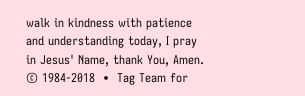walk in kindness with patience and understanding today, I pray in Jesus' Name, thank You, Amen.
© 1984-2018  •  Tag Team for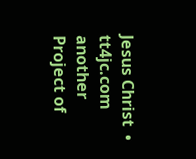Jesus Christ  •  tt4jc.com
another Project of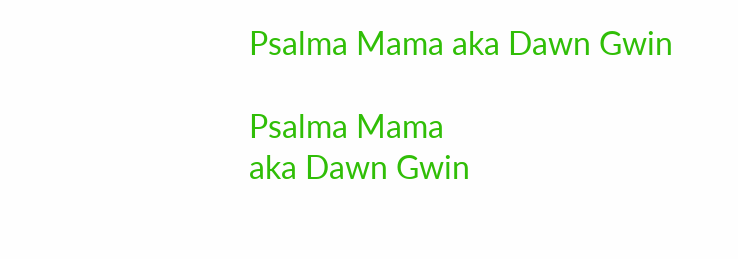Psalma Mama aka Dawn Gwin

Psalma Mama
aka Dawn Gwin